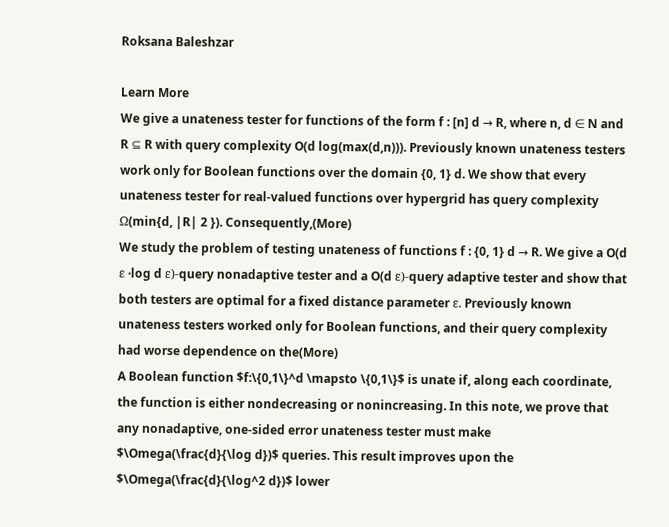Roksana Baleshzar

Learn More
We give a unateness tester for functions of the form f : [n] d → R, where n, d ∈ N and R ⊆ R with query complexity O(d log(max(d,n))). Previously known unateness testers work only for Boolean functions over the domain {0, 1} d. We show that every unateness tester for real-valued functions over hypergrid has query complexity Ω(min{d, |R| 2 }). Consequently,(More)
We study the problem of testing unateness of functions f : {0, 1} d → R. We give a O(d ε ·log d ε)-query nonadaptive tester and a O(d ε)-query adaptive tester and show that both testers are optimal for a fixed distance parameter ε. Previously known unateness testers worked only for Boolean functions, and their query complexity had worse dependence on the(More)
A Boolean function $f:\{0,1\}^d \mapsto \{0,1\}$ is unate if, along each coordinate, the function is either nondecreasing or nonincreasing. In this note, we prove that any nonadaptive, one-sided error unateness tester must make $\Omega(\frac{d}{\log d})$ queries. This result improves upon the $\Omega(\frac{d}{\log^2 d})$ lower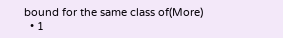bound for the same class of(More)
  • 1